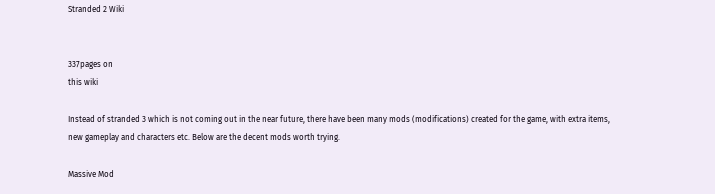Stranded 2 Wiki


337pages on
this wiki

Instead of stranded 3 which is not coming out in the near future, there have been many mods (modifications) created for the game, with extra items, new gameplay and characters etc. Below are the decent mods worth trying.

Massive Mod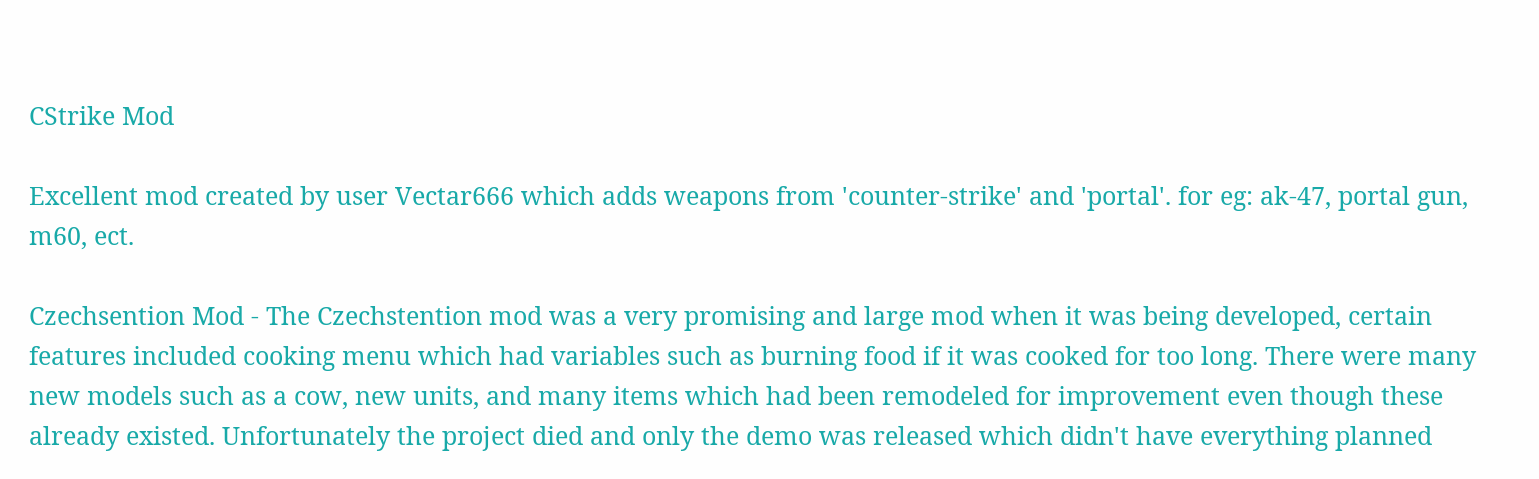CStrike Mod

Excellent mod created by user Vectar666 which adds weapons from 'counter-strike' and 'portal'. for eg: ak-47, portal gun, m60, ect.

Czechsention Mod - The Czechstention mod was a very promising and large mod when it was being developed, certain features included cooking menu which had variables such as burning food if it was cooked for too long. There were many new models such as a cow, new units, and many items which had been remodeled for improvement even though these already existed. Unfortunately the project died and only the demo was released which didn't have everything planned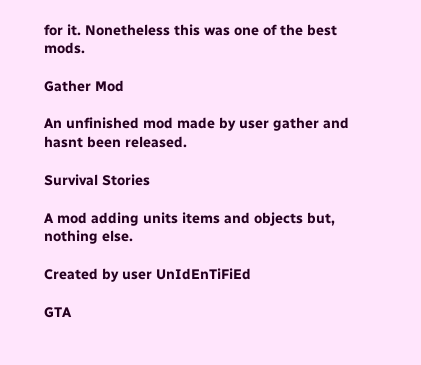for it. Nonetheless this was one of the best mods.

Gather Mod

An unfinished mod made by user gather and hasnt been released.

Survival Stories

A mod adding units items and objects but, nothing else.

Created by user UnIdEnTiFiEd

GTA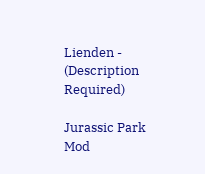Lienden - (Description Required)

Jurassic Park Mod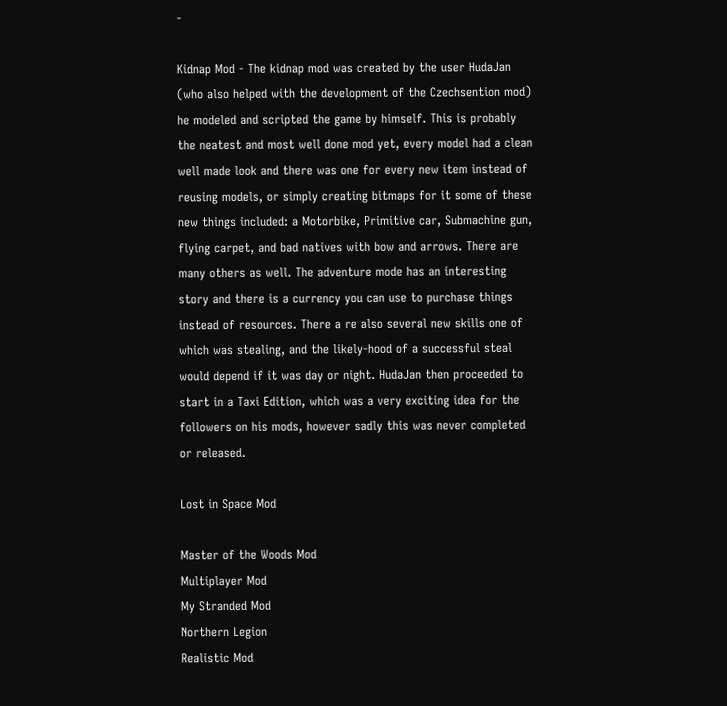-

Kidnap Mod - The kidnap mod was created by the user HudaJan (who also helped with the development of the Czechsention mod) he modeled and scripted the game by himself. This is probably the neatest and most well done mod yet, every model had a clean well made look and there was one for every new item instead of reusing models, or simply creating bitmaps for it some of these new things included: a Motorbike, Primitive car, Submachine gun, flying carpet, and bad natives with bow and arrows. There are many others as well. The adventure mode has an interesting story and there is a currency you can use to purchase things instead of resources. There a re also several new skills one of which was stealing, and the likely-hood of a successful steal would depend if it was day or night. HudaJan then proceeded to start in a Taxi Edition, which was a very exciting idea for the followers on his mods, however sadly this was never completed or released.

Lost in Space Mod

Master of the Woods Mod
Multiplayer Mod
My Stranded Mod
Northern Legion
Realistic Mod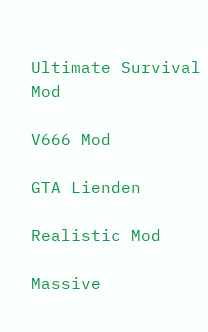Ultimate Survival Mod

V666 Mod

GTA Lienden

Realistic Mod

Massive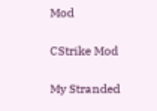Mod

CStrike Mod

My Stranded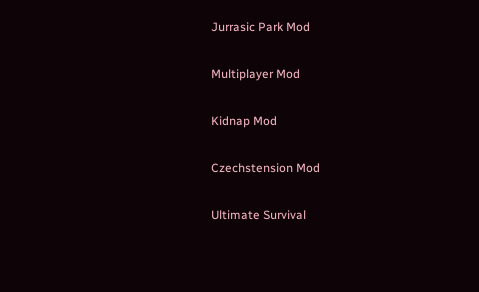Jurrasic Park Mod

Multiplayer Mod

Kidnap Mod

Czechstension Mod

Ultimate Survival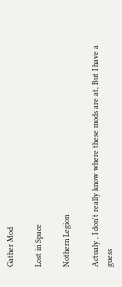Gather Mod

Lost in Space

Nothern Legion

Actualy , I don't really know where these mods are at, But I have a guess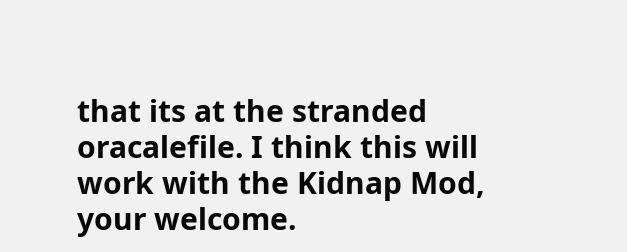that its at the stranded oracalefile. I think this will work with the Kidnap Mod, your welcome.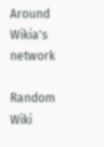Around Wikia's network

Random Wiki